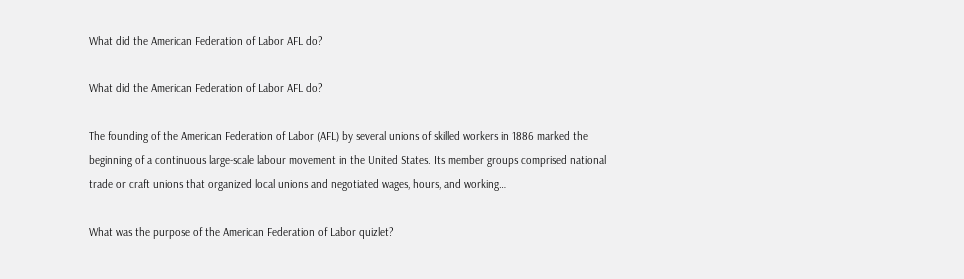What did the American Federation of Labor AFL do?

What did the American Federation of Labor AFL do?

The founding of the American Federation of Labor (AFL) by several unions of skilled workers in 1886 marked the beginning of a continuous large-scale labour movement in the United States. Its member groups comprised national trade or craft unions that organized local unions and negotiated wages, hours, and working…

What was the purpose of the American Federation of Labor quizlet?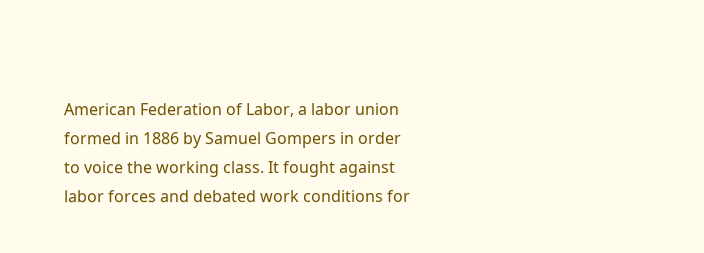American Federation of Labor, a labor union formed in 1886 by Samuel Gompers in order to voice the working class. It fought against labor forces and debated work conditions for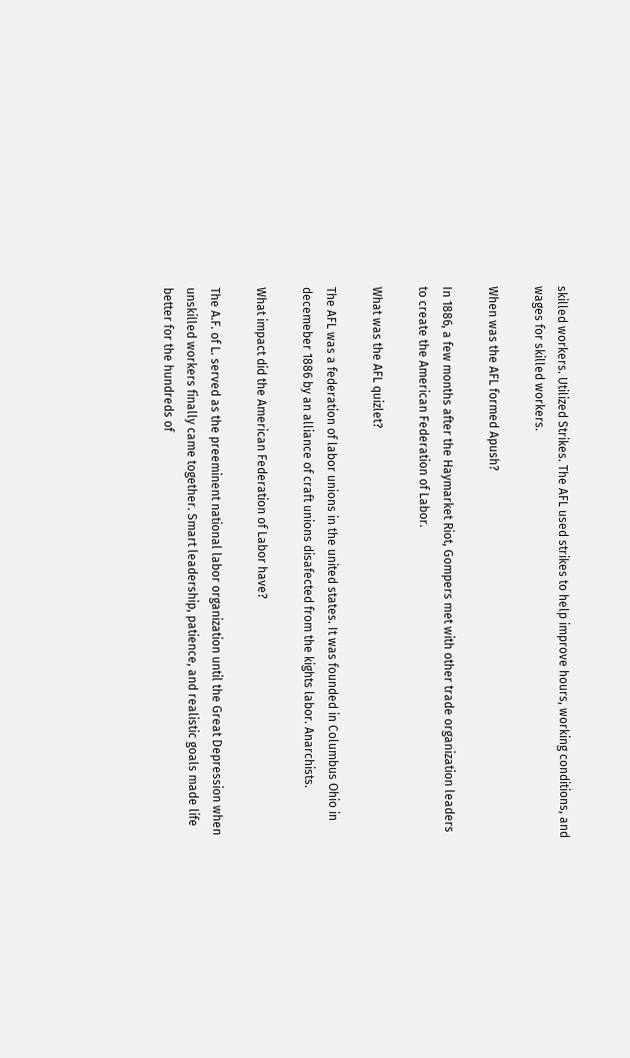skilled workers. Utilized Strikes. The AFL used strikes to help improve hours, working conditions, and wages for skilled workers.

When was the AFL formed Apush?

In 1886, a few months after the Haymarket Riot, Gompers met with other trade organization leaders to create the American Federation of Labor.

What was the AFL quizlet?

The AFL was a federation of labor unions in the united states. It was founded in Columbus Ohio in decemeber 1886 by an alliance of craft unions disafected from the kights labor. Anarchists.

What impact did the American Federation of Labor have?

The A.F. of L. served as the preeminent national labor organization until the Great Depression when unskilled workers finally came together. Smart leadership, patience, and realistic goals made life better for the hundreds of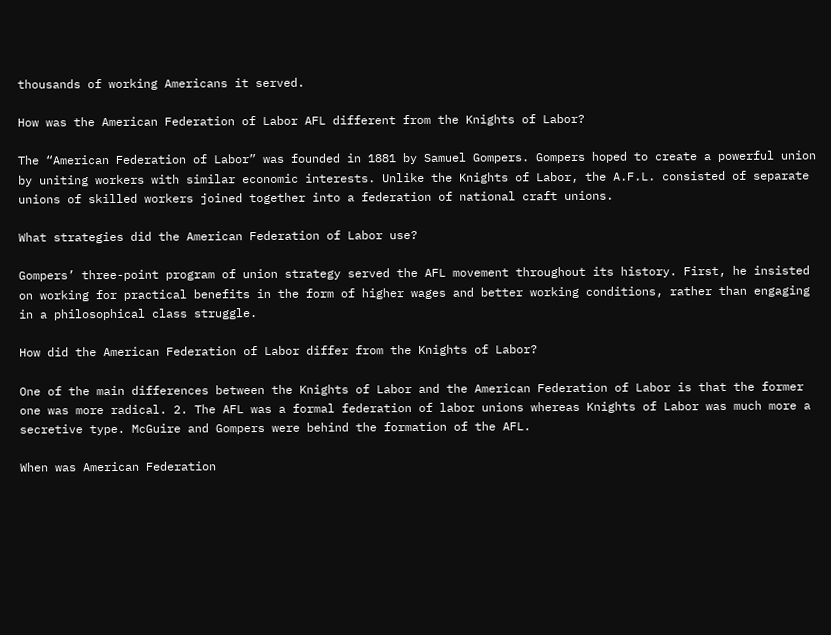thousands of working Americans it served.

How was the American Federation of Labor AFL different from the Knights of Labor?

The “American Federation of Labor” was founded in 1881 by Samuel Gompers. Gompers hoped to create a powerful union by uniting workers with similar economic interests. Unlike the Knights of Labor, the A.F.L. consisted of separate unions of skilled workers joined together into a federation of national craft unions.

What strategies did the American Federation of Labor use?

Gompers’ three-point program of union strategy served the AFL movement throughout its history. First, he insisted on working for practical benefits in the form of higher wages and better working conditions, rather than engaging in a philosophical class struggle.

How did the American Federation of Labor differ from the Knights of Labor?

One of the main differences between the Knights of Labor and the American Federation of Labor is that the former one was more radical. 2. The AFL was a formal federation of labor unions whereas Knights of Labor was much more a secretive type. McGuire and Gompers were behind the formation of the AFL.

When was American Federation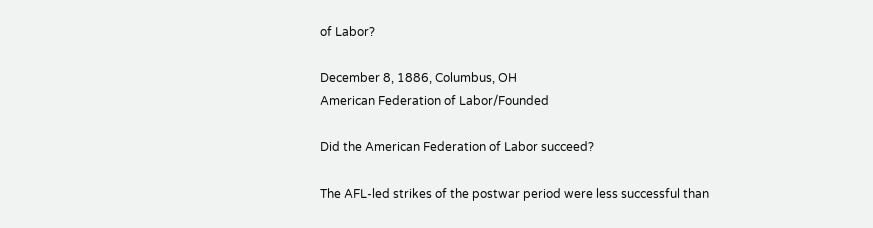of Labor?

December 8, 1886, Columbus, OH
American Federation of Labor/Founded

Did the American Federation of Labor succeed?

The AFL-led strikes of the postwar period were less successful than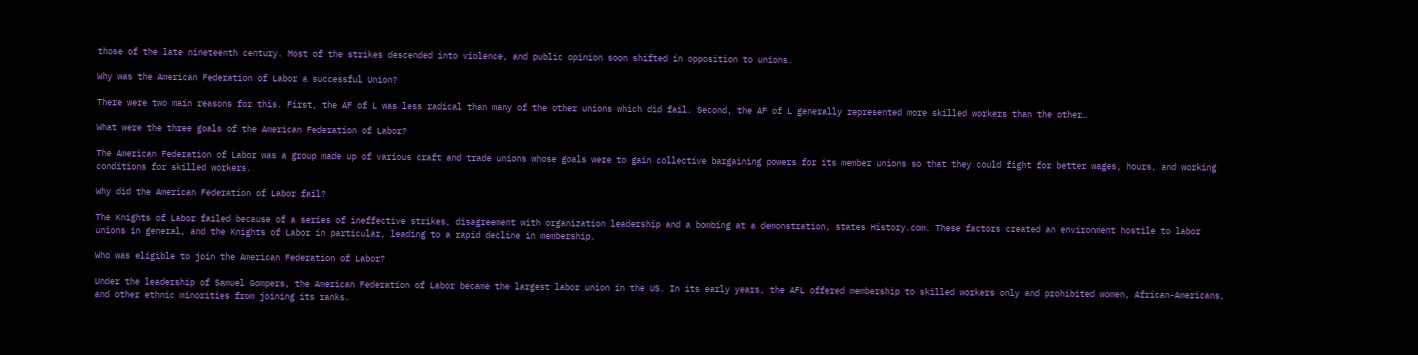those of the late nineteenth century. Most of the strikes descended into violence, and public opinion soon shifted in opposition to unions.

Why was the American Federation of Labor a successful Union?

There were two main reasons for this. First, the AF of L was less radical than many of the other unions which did fail. Second, the AF of L generally represented more skilled workers than the other…

What were the three goals of the American Federation of Labor?

The American Federation of Labor was a group made up of various craft and trade unions whose goals were to gain collective bargaining powers for its member unions so that they could fight for better wages, hours, and working conditions for skilled workers.

Why did the American Federation of Labor fail?

The Knights of Labor failed because of a series of ineffective strikes, disagreement with organization leadership and a bombing at a demonstration, states History.com. These factors created an environment hostile to labor unions in general, and the Knights of Labor in particular, leading to a rapid decline in membership.

Who was eligible to join the American Federation of Labor?

Under the leadership of Samuel Gompers, the American Federation of Labor became the largest labor union in the US. In its early years, the AFL offered membership to skilled workers only and prohibited women, African-Americans, and other ethnic minorities from joining its ranks.